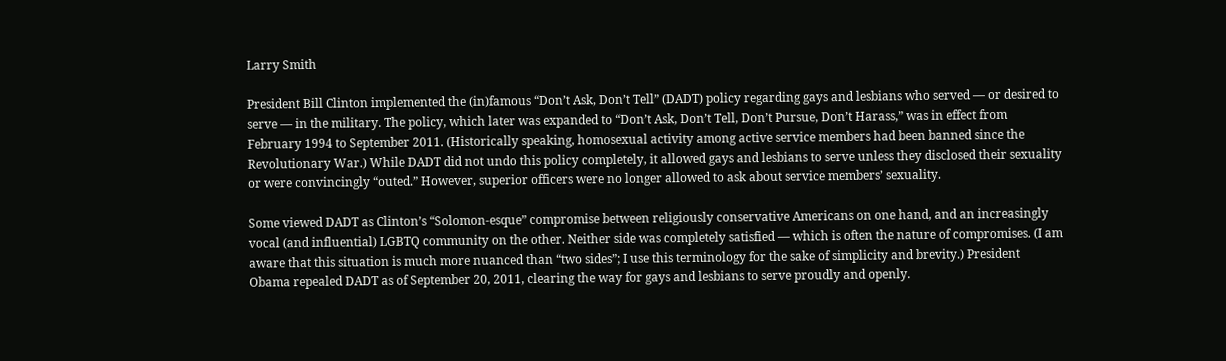Larry Smith

President Bill Clinton implemented the (in)famous “Don’t Ask, Don’t Tell” (DADT) policy regarding gays and lesbians who served — or desired to serve — in the military. The policy, which later was expanded to “Don’t Ask, Don’t Tell, Don’t Pursue, Don’t Harass,” was in effect from February 1994 to September 2011. (Historically speaking, homosexual activity among active service members had been banned since the Revolutionary War.) While DADT did not undo this policy completely, it allowed gays and lesbians to serve unless they disclosed their sexuality or were convincingly “outed.” However, superior officers were no longer allowed to ask about service members’ sexuality.

Some viewed DADT as Clinton’s “Solomon-esque” compromise between religiously conservative Americans on one hand, and an increasingly vocal (and influential) LGBTQ community on the other. Neither side was completely satisfied — which is often the nature of compromises. (I am aware that this situation is much more nuanced than “two sides”; I use this terminology for the sake of simplicity and brevity.) President Obama repealed DADT as of September 20, 2011, clearing the way for gays and lesbians to serve proudly and openly.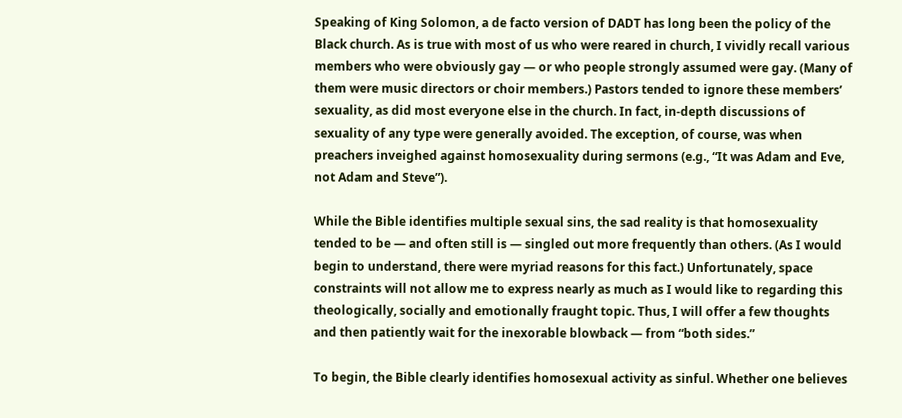Speaking of King Solomon, a de facto version of DADT has long been the policy of the Black church. As is true with most of us who were reared in church, I vividly recall various members who were obviously gay — or who people strongly assumed were gay. (Many of them were music directors or choir members.) Pastors tended to ignore these members’ sexuality, as did most everyone else in the church. In fact, in-depth discussions of sexuality of any type were generally avoided. The exception, of course, was when preachers inveighed against homosexuality during sermons (e.g., “It was Adam and Eve, not Adam and Steve”).

While the Bible identifies multiple sexual sins, the sad reality is that homosexuality tended to be — and often still is — singled out more frequently than others. (As I would begin to understand, there were myriad reasons for this fact.) Unfortunately, space constraints will not allow me to express nearly as much as I would like to regarding this theologically, socially and emotionally fraught topic. Thus, I will offer a few thoughts and then patiently wait for the inexorable blowback — from “both sides.”

To begin, the Bible clearly identifies homosexual activity as sinful. Whether one believes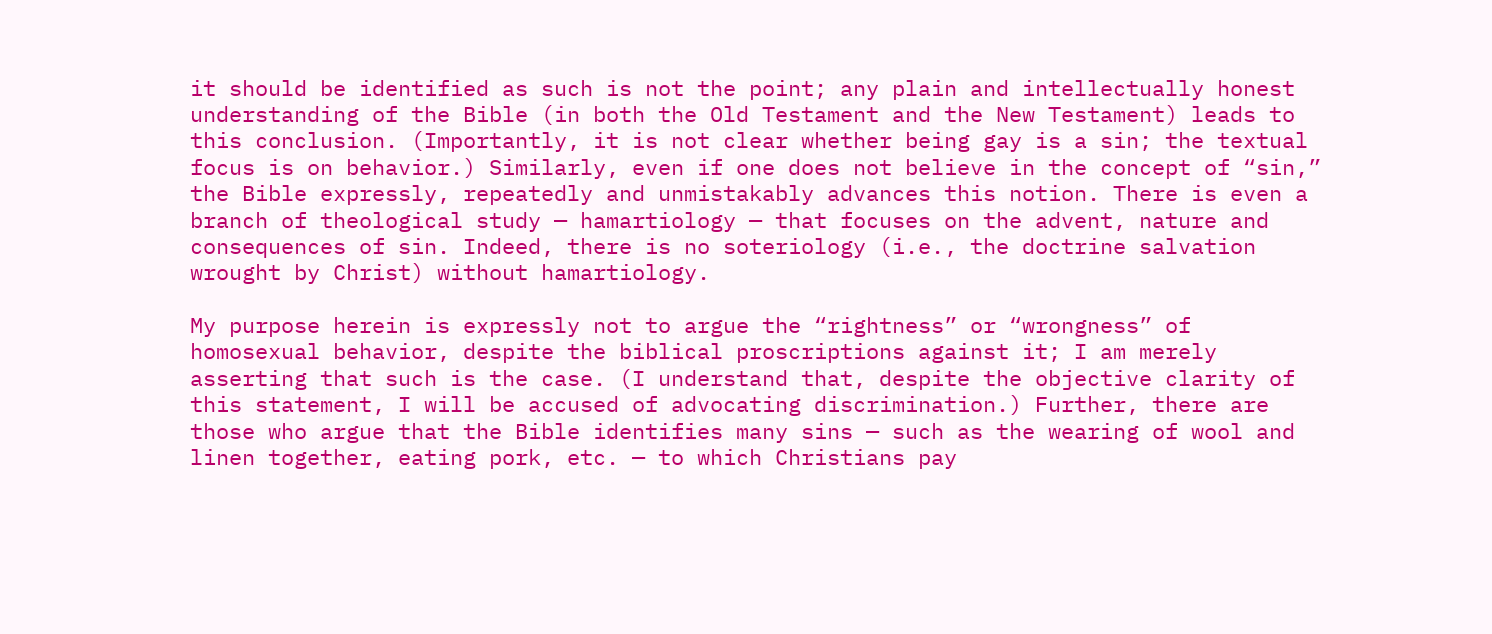it should be identified as such is not the point; any plain and intellectually honest understanding of the Bible (in both the Old Testament and the New Testament) leads to this conclusion. (Importantly, it is not clear whether being gay is a sin; the textual focus is on behavior.) Similarly, even if one does not believe in the concept of “sin,” the Bible expressly, repeatedly and unmistakably advances this notion. There is even a branch of theological study — hamartiology — that focuses on the advent, nature and consequences of sin. Indeed, there is no soteriology (i.e., the doctrine salvation wrought by Christ) without hamartiology.

My purpose herein is expressly not to argue the “rightness” or “wrongness” of homosexual behavior, despite the biblical proscriptions against it; I am merely asserting that such is the case. (I understand that, despite the objective clarity of this statement, I will be accused of advocating discrimination.) Further, there are those who argue that the Bible identifies many sins — such as the wearing of wool and linen together, eating pork, etc. — to which Christians pay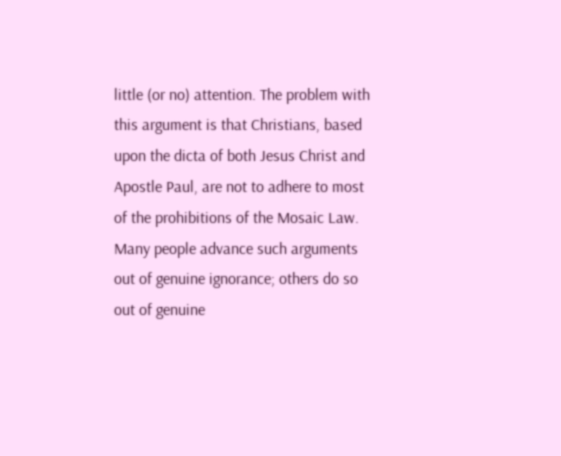little (or no) attention. The problem with this argument is that Christians, based upon the dicta of both Jesus Christ and Apostle Paul, are not to adhere to most of the prohibitions of the Mosaic Law. Many people advance such arguments out of genuine ignorance; others do so out of genuine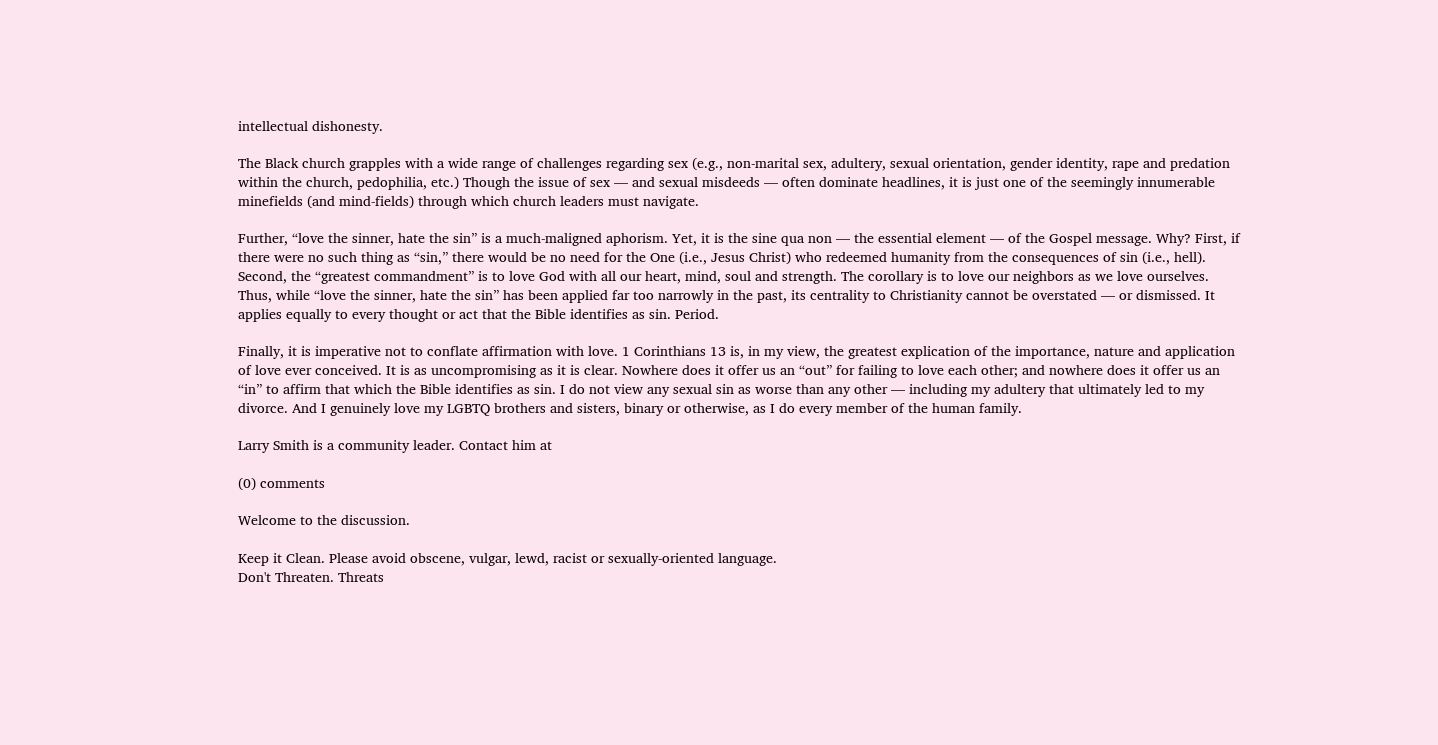intellectual dishonesty.

The Black church grapples with a wide range of challenges regarding sex (e.g., non-marital sex, adultery, sexual orientation, gender identity, rape and predation within the church, pedophilia, etc.) Though the issue of sex — and sexual misdeeds — often dominate headlines, it is just one of the seemingly innumerable minefields (and mind-fields) through which church leaders must navigate.

Further, “love the sinner, hate the sin” is a much-maligned aphorism. Yet, it is the sine qua non — the essential element — of the Gospel message. Why? First, if there were no such thing as “sin,” there would be no need for the One (i.e., Jesus Christ) who redeemed humanity from the consequences of sin (i.e., hell). Second, the “greatest commandment” is to love God with all our heart, mind, soul and strength. The corollary is to love our neighbors as we love ourselves. Thus, while “love the sinner, hate the sin” has been applied far too narrowly in the past, its centrality to Christianity cannot be overstated — or dismissed. It applies equally to every thought or act that the Bible identifies as sin. Period.

Finally, it is imperative not to conflate affirmation with love. 1 Corinthians 13 is, in my view, the greatest explication of the importance, nature and application of love ever conceived. It is as uncompromising as it is clear. Nowhere does it offer us an “out” for failing to love each other; and nowhere does it offer us an “in” to affirm that which the Bible identifies as sin. I do not view any sexual sin as worse than any other — including my adultery that ultimately led to my divorce. And I genuinely love my LGBTQ brothers and sisters, binary or otherwise, as I do every member of the human family.

Larry Smith is a community leader. Contact him at

(0) comments

Welcome to the discussion.

Keep it Clean. Please avoid obscene, vulgar, lewd, racist or sexually-oriented language.
Don't Threaten. Threats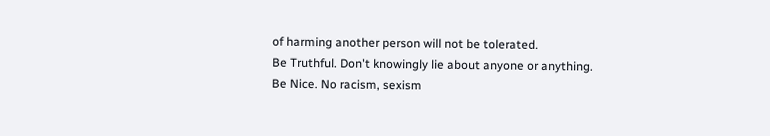of harming another person will not be tolerated.
Be Truthful. Don't knowingly lie about anyone or anything.
Be Nice. No racism, sexism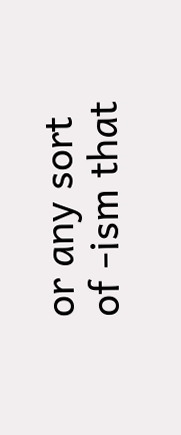or any sort of -ism that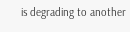is degrading to another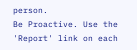person.
Be Proactive. Use the 'Report' link on each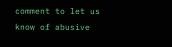comment to let us know of abusive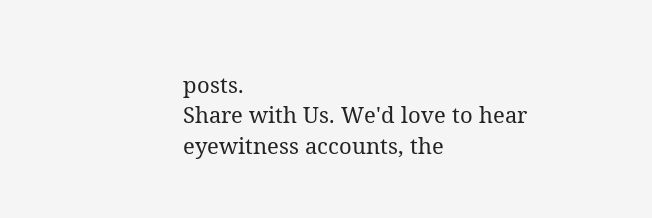posts.
Share with Us. We'd love to hear eyewitness accounts, the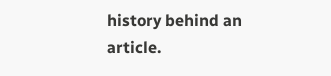history behind an article.